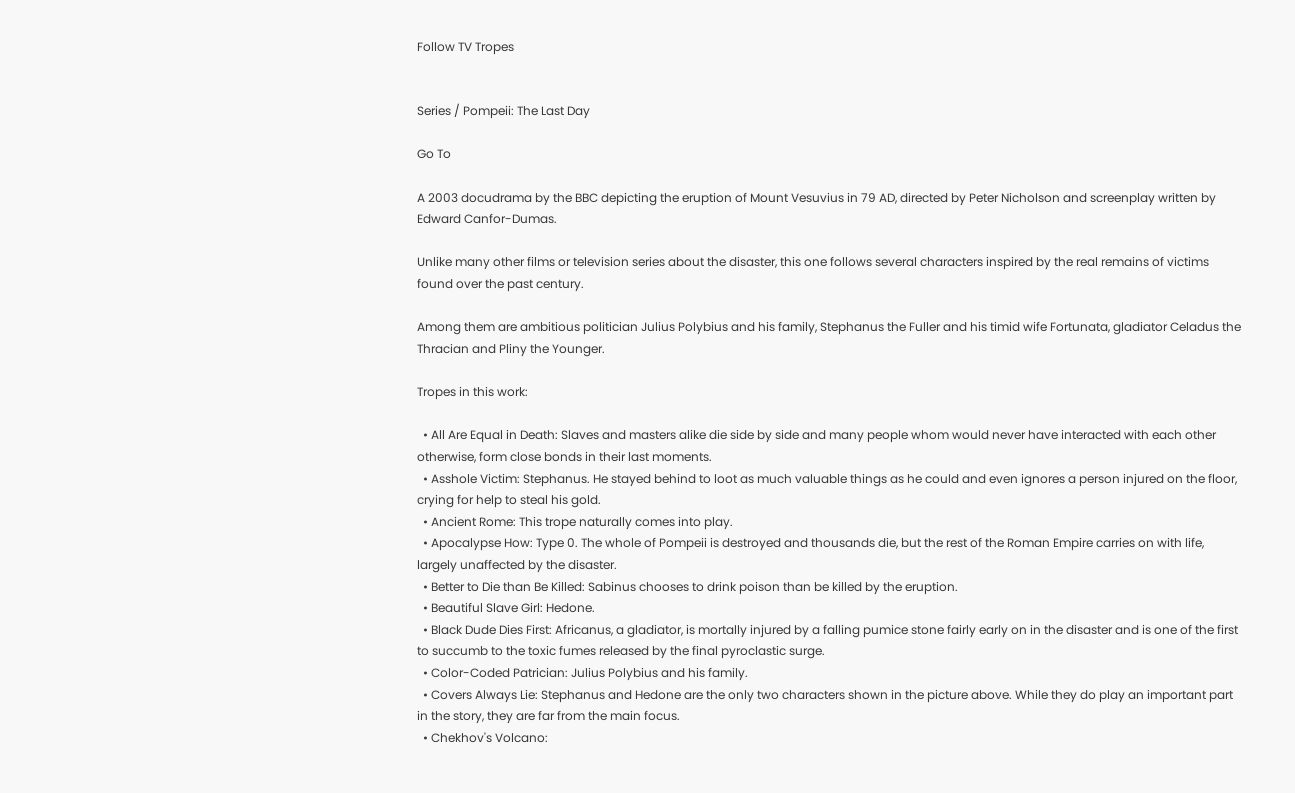Follow TV Tropes


Series / Pompeii: The Last Day

Go To

A 2003 docudrama by the BBC depicting the eruption of Mount Vesuvius in 79 AD, directed by Peter Nicholson and screenplay written by Edward Canfor-Dumas.

Unlike many other films or television series about the disaster, this one follows several characters inspired by the real remains of victims found over the past century.

Among them are ambitious politician Julius Polybius and his family, Stephanus the Fuller and his timid wife Fortunata, gladiator Celadus the Thracian and Pliny the Younger.

Tropes in this work:

  • All Are Equal in Death: Slaves and masters alike die side by side and many people whom would never have interacted with each other otherwise, form close bonds in their last moments.
  • Asshole Victim: Stephanus. He stayed behind to loot as much valuable things as he could and even ignores a person injured on the floor, crying for help to steal his gold.
  • Ancient Rome: This trope naturally comes into play.
  • Apocalypse How: Type 0. The whole of Pompeii is destroyed and thousands die, but the rest of the Roman Empire carries on with life, largely unaffected by the disaster.
  • Better to Die than Be Killed: Sabinus chooses to drink poison than be killed by the eruption.
  • Beautiful Slave Girl: Hedone.
  • Black Dude Dies First: Africanus, a gladiator, is mortally injured by a falling pumice stone fairly early on in the disaster and is one of the first to succumb to the toxic fumes released by the final pyroclastic surge.
  • Color-Coded Patrician: Julius Polybius and his family.
  • Covers Always Lie: Stephanus and Hedone are the only two characters shown in the picture above. While they do play an important part in the story, they are far from the main focus.
  • Chekhov's Volcano: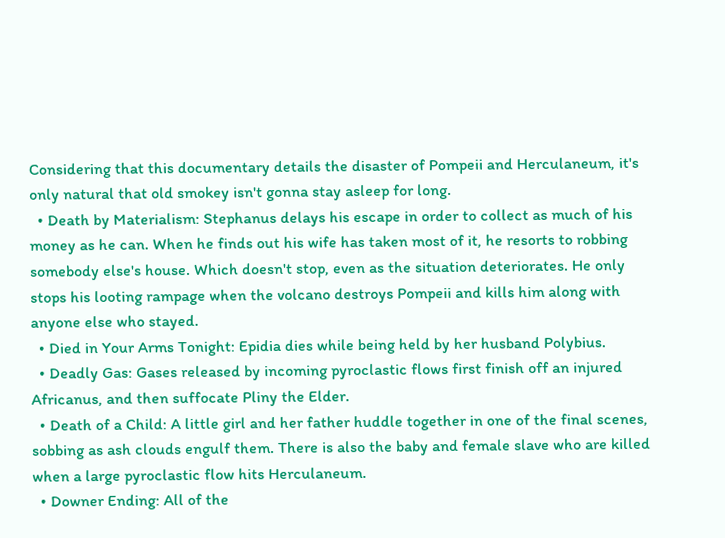Considering that this documentary details the disaster of Pompeii and Herculaneum, it's only natural that old smokey isn't gonna stay asleep for long.
  • Death by Materialism: Stephanus delays his escape in order to collect as much of his money as he can. When he finds out his wife has taken most of it, he resorts to robbing somebody else's house. Which doesn't stop, even as the situation deteriorates. He only stops his looting rampage when the volcano destroys Pompeii and kills him along with anyone else who stayed.
  • Died in Your Arms Tonight: Epidia dies while being held by her husband Polybius.
  • Deadly Gas: Gases released by incoming pyroclastic flows first finish off an injured Africanus, and then suffocate Pliny the Elder.
  • Death of a Child: A little girl and her father huddle together in one of the final scenes, sobbing as ash clouds engulf them. There is also the baby and female slave who are killed when a large pyroclastic flow hits Herculaneum.
  • Downer Ending: All of the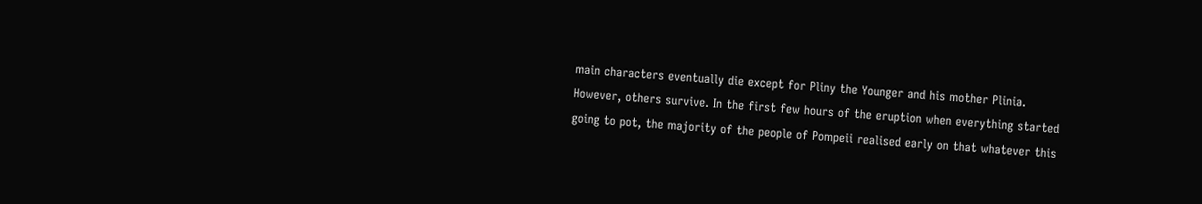main characters eventually die except for Pliny the Younger and his mother Plinia. However, others survive. In the first few hours of the eruption when everything started going to pot, the majority of the people of Pompeii realised early on that whatever this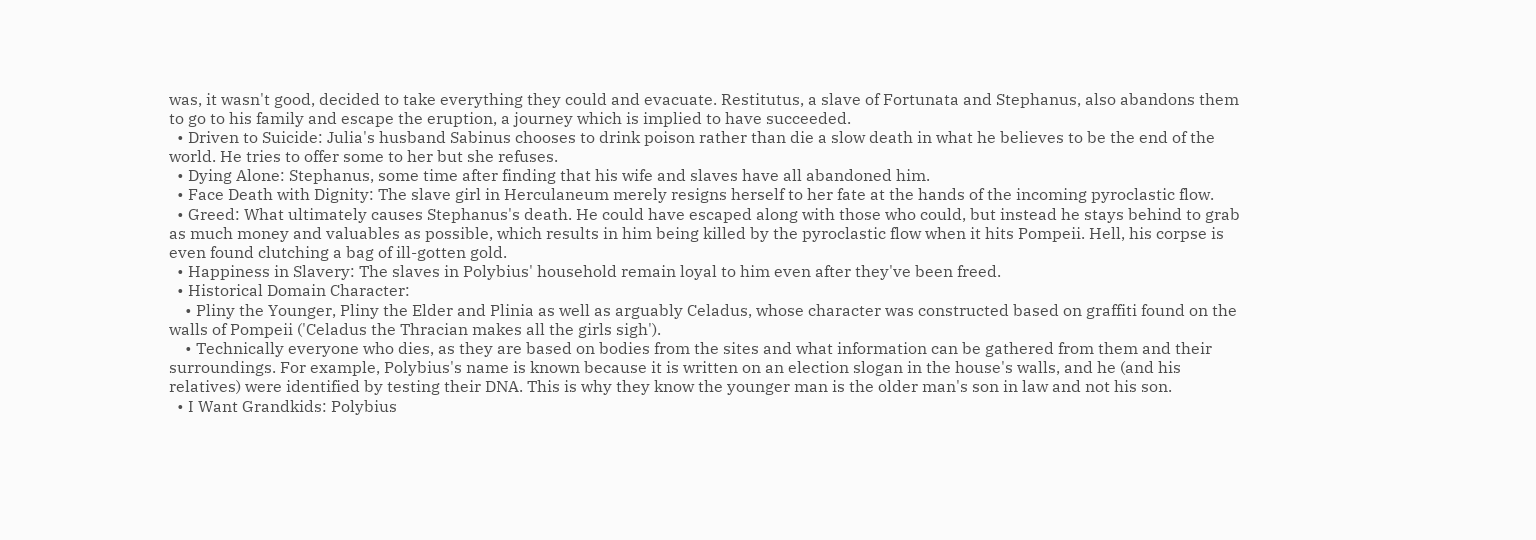was, it wasn't good, decided to take everything they could and evacuate. Restitutus, a slave of Fortunata and Stephanus, also abandons them to go to his family and escape the eruption, a journey which is implied to have succeeded.
  • Driven to Suicide: Julia's husband Sabinus chooses to drink poison rather than die a slow death in what he believes to be the end of the world. He tries to offer some to her but she refuses.
  • Dying Alone: Stephanus, some time after finding that his wife and slaves have all abandoned him.
  • Face Death with Dignity: The slave girl in Herculaneum merely resigns herself to her fate at the hands of the incoming pyroclastic flow.
  • Greed: What ultimately causes Stephanus's death. He could have escaped along with those who could, but instead he stays behind to grab as much money and valuables as possible, which results in him being killed by the pyroclastic flow when it hits Pompeii. Hell, his corpse is even found clutching a bag of ill-gotten gold.
  • Happiness in Slavery: The slaves in Polybius' household remain loyal to him even after they've been freed.
  • Historical Domain Character:
    • Pliny the Younger, Pliny the Elder and Plinia as well as arguably Celadus, whose character was constructed based on graffiti found on the walls of Pompeii ('Celadus the Thracian makes all the girls sigh').
    • Technically everyone who dies, as they are based on bodies from the sites and what information can be gathered from them and their surroundings. For example, Polybius's name is known because it is written on an election slogan in the house's walls, and he (and his relatives) were identified by testing their DNA. This is why they know the younger man is the older man's son in law and not his son.
  • I Want Grandkids: Polybius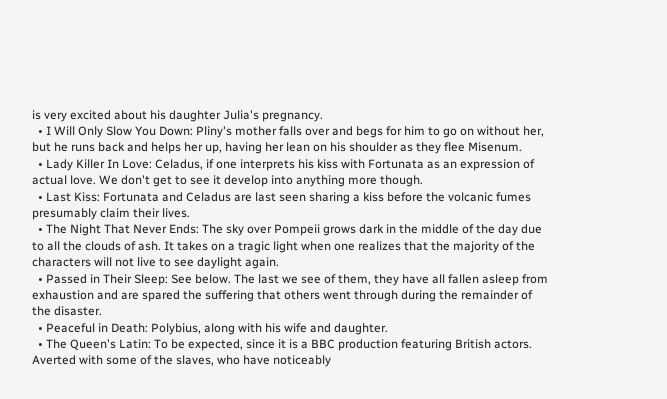is very excited about his daughter Julia's pregnancy.
  • I Will Only Slow You Down: Pliny's mother falls over and begs for him to go on without her, but he runs back and helps her up, having her lean on his shoulder as they flee Misenum.
  • Lady Killer In Love: Celadus, if one interprets his kiss with Fortunata as an expression of actual love. We don't get to see it develop into anything more though.
  • Last Kiss: Fortunata and Celadus are last seen sharing a kiss before the volcanic fumes presumably claim their lives.
  • The Night That Never Ends: The sky over Pompeii grows dark in the middle of the day due to all the clouds of ash. It takes on a tragic light when one realizes that the majority of the characters will not live to see daylight again.
  • Passed in Their Sleep: See below. The last we see of them, they have all fallen asleep from exhaustion and are spared the suffering that others went through during the remainder of the disaster.
  • Peaceful in Death: Polybius, along with his wife and daughter.
  • The Queen's Latin: To be expected, since it is a BBC production featuring British actors. Averted with some of the slaves, who have noticeably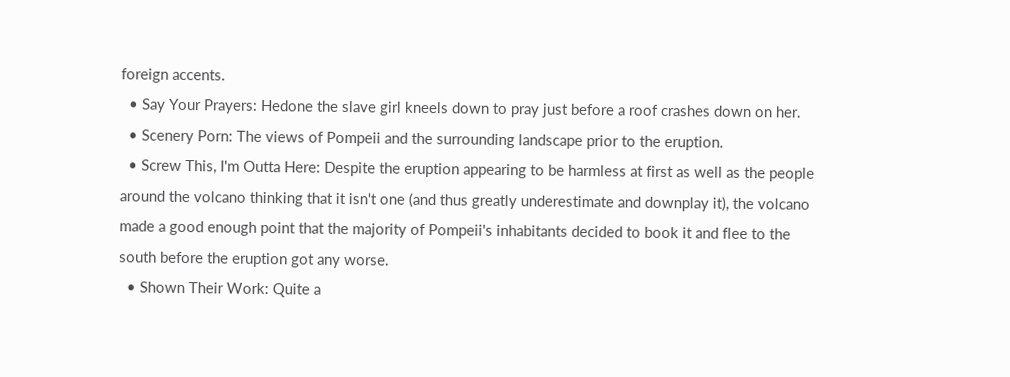foreign accents.
  • Say Your Prayers: Hedone the slave girl kneels down to pray just before a roof crashes down on her.
  • Scenery Porn: The views of Pompeii and the surrounding landscape prior to the eruption.
  • Screw This, I'm Outta Here: Despite the eruption appearing to be harmless at first as well as the people around the volcano thinking that it isn't one (and thus greatly underestimate and downplay it), the volcano made a good enough point that the majority of Pompeii's inhabitants decided to book it and flee to the south before the eruption got any worse.
  • Shown Their Work: Quite a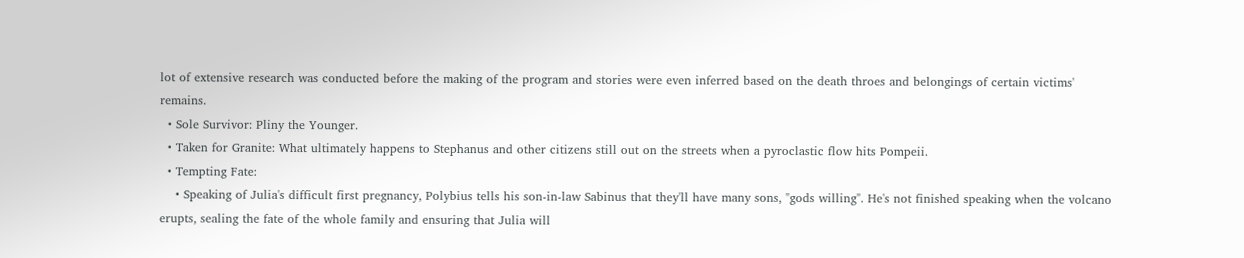lot of extensive research was conducted before the making of the program and stories were even inferred based on the death throes and belongings of certain victims' remains.
  • Sole Survivor: Pliny the Younger.
  • Taken for Granite: What ultimately happens to Stephanus and other citizens still out on the streets when a pyroclastic flow hits Pompeii.
  • Tempting Fate:
    • Speaking of Julia's difficult first pregnancy, Polybius tells his son-in-law Sabinus that they'll have many sons, "gods willing". He's not finished speaking when the volcano erupts, sealing the fate of the whole family and ensuring that Julia will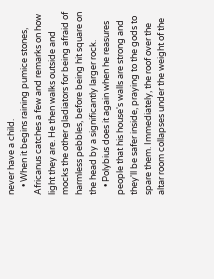never have a child.
    • When it begins raining pumice stones, Africanus catches a few and remarks on how light they are. He then walks outside and mocks the other gladiators for being afraid of harmless pebbles, before being hit square on the head by a significantly larger rock.
    • Polybius does it again when he reasures people that his house's walls are strong and they'll be safer inside, praying to the gods to spare them. Immediately, the roof over the altar room collapses under the weight of the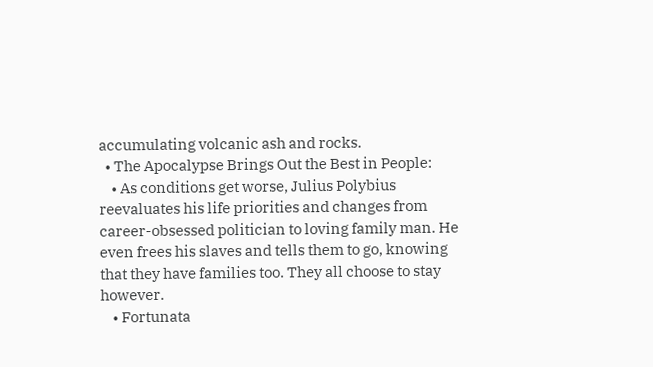accumulating volcanic ash and rocks.
  • The Apocalypse Brings Out the Best in People:
    • As conditions get worse, Julius Polybius reevaluates his life priorities and changes from career-obsessed politician to loving family man. He even frees his slaves and tells them to go, knowing that they have families too. They all choose to stay however.
    • Fortunata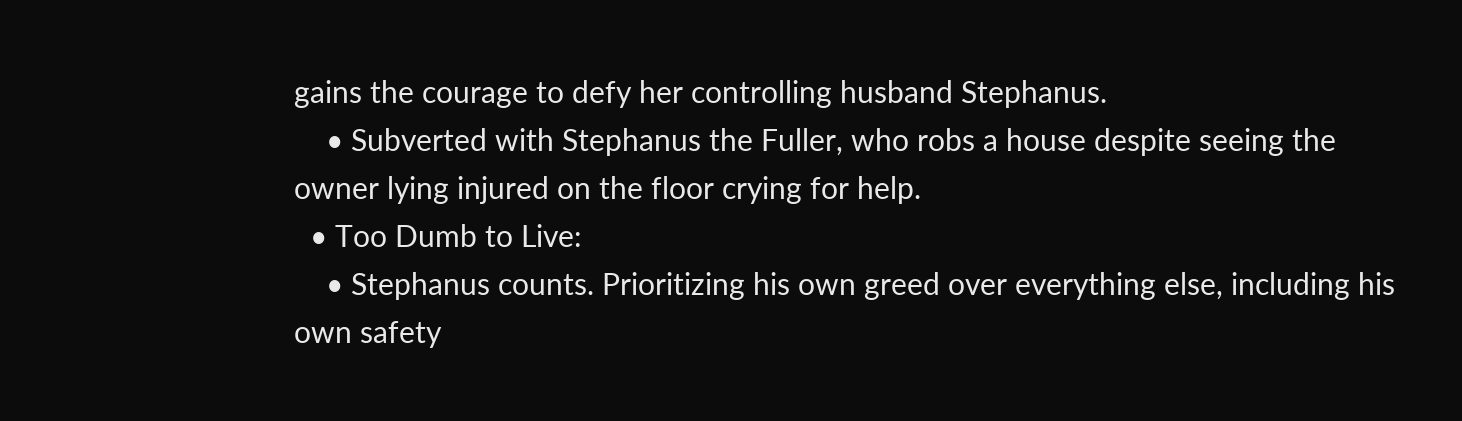gains the courage to defy her controlling husband Stephanus.
    • Subverted with Stephanus the Fuller, who robs a house despite seeing the owner lying injured on the floor crying for help.
  • Too Dumb to Live:
    • Stephanus counts. Prioritizing his own greed over everything else, including his own safety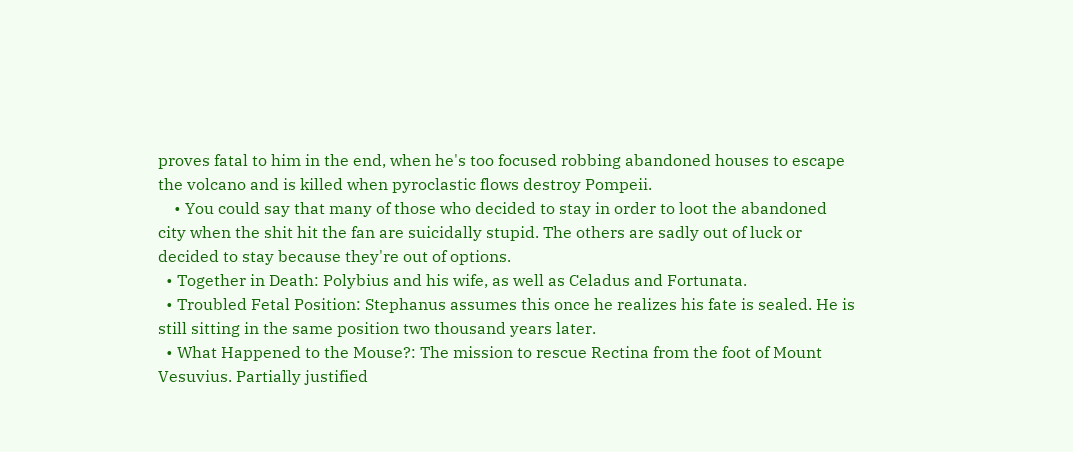proves fatal to him in the end, when he's too focused robbing abandoned houses to escape the volcano and is killed when pyroclastic flows destroy Pompeii.
    • You could say that many of those who decided to stay in order to loot the abandoned city when the shit hit the fan are suicidally stupid. The others are sadly out of luck or decided to stay because they're out of options.
  • Together in Death: Polybius and his wife, as well as Celadus and Fortunata.
  • Troubled Fetal Position: Stephanus assumes this once he realizes his fate is sealed. He is still sitting in the same position two thousand years later.
  • What Happened to the Mouse?: The mission to rescue Rectina from the foot of Mount Vesuvius. Partially justified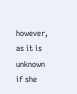however, as it is unknown if she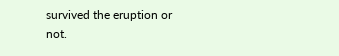survived the eruption or not.